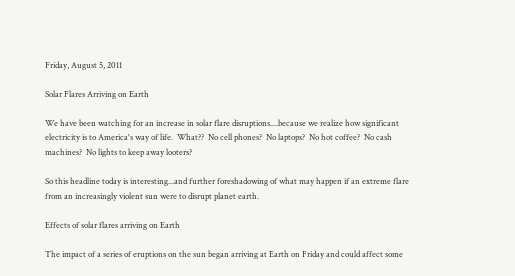Friday, August 5, 2011

Solar Flares Arriving on Earth

We have been watching for an increase in solar flare disruptions....because we realize how significant electricity is to America's way of life.  What??  No cell phones?  No laptops?  No hot coffee?  No cash machines?  No lights to keep away looters?

So this headline today is interesting...and further foreshadowing of what may happen if an extreme flare from an increasingly violent sun were to disrupt planet earth.

Effects of solar flares arriving on Earth

The impact of a series of eruptions on the sun began arriving at Earth on Friday and could affect some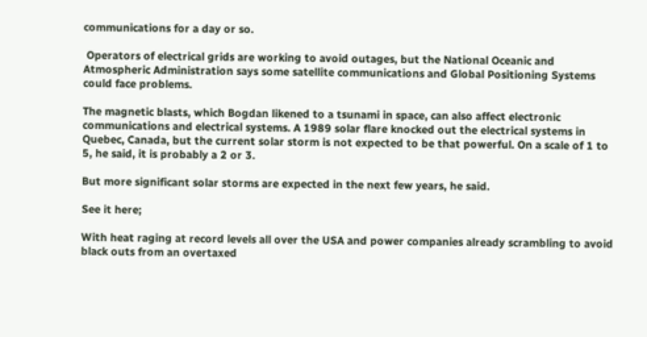communications for a day or so.

 Operators of electrical grids are working to avoid outages, but the National Oceanic and Atmospheric Administration says some satellite communications and Global Positioning Systems could face problems.

The magnetic blasts, which Bogdan likened to a tsunami in space, can also affect electronic communications and electrical systems. A 1989 solar flare knocked out the electrical systems in Quebec, Canada, but the current solar storm is not expected to be that powerful. On a scale of 1 to 5, he said, it is probably a 2 or 3.

But more significant solar storms are expected in the next few years, he said.

See it here;

With heat raging at record levels all over the USA and power companies already scrambling to avoid black outs from an overtaxed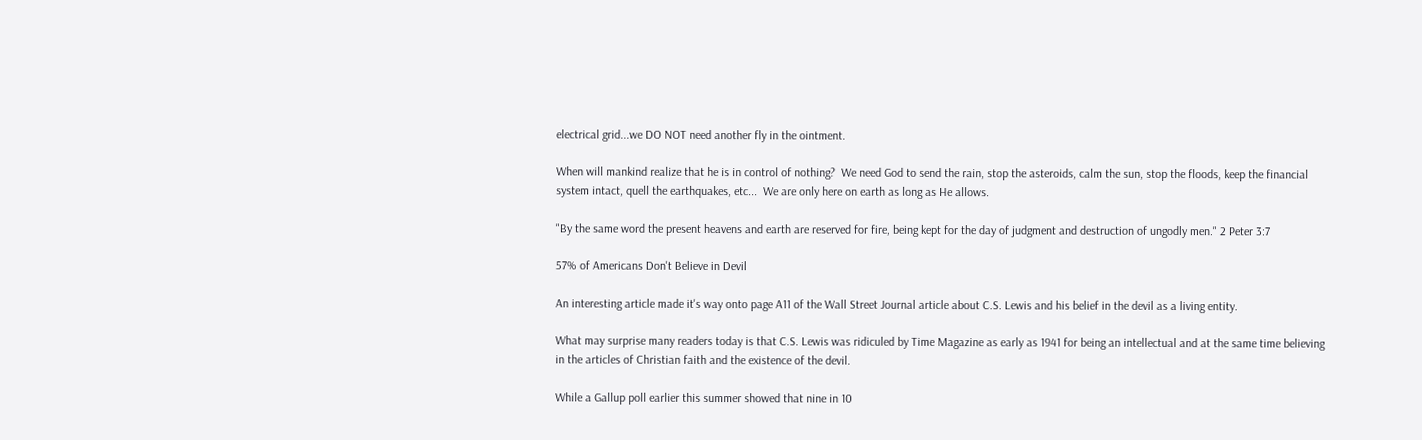electrical grid...we DO NOT need another fly in the ointment.

When will mankind realize that he is in control of nothing?  We need God to send the rain, stop the asteroids, calm the sun, stop the floods, keep the financial system intact, quell the earthquakes, etc...  We are only here on earth as long as He allows.

"By the same word the present heavens and earth are reserved for fire, being kept for the day of judgment and destruction of ungodly men." 2 Peter 3:7

57% of Americans Don't Believe in Devil

An interesting article made it's way onto page A11 of the Wall Street Journal article about C.S. Lewis and his belief in the devil as a living entity.

What may surprise many readers today is that C.S. Lewis was ridiculed by Time Magazine as early as 1941 for being an intellectual and at the same time believing in the articles of Christian faith and the existence of the devil.

While a Gallup poll earlier this summer showed that nine in 10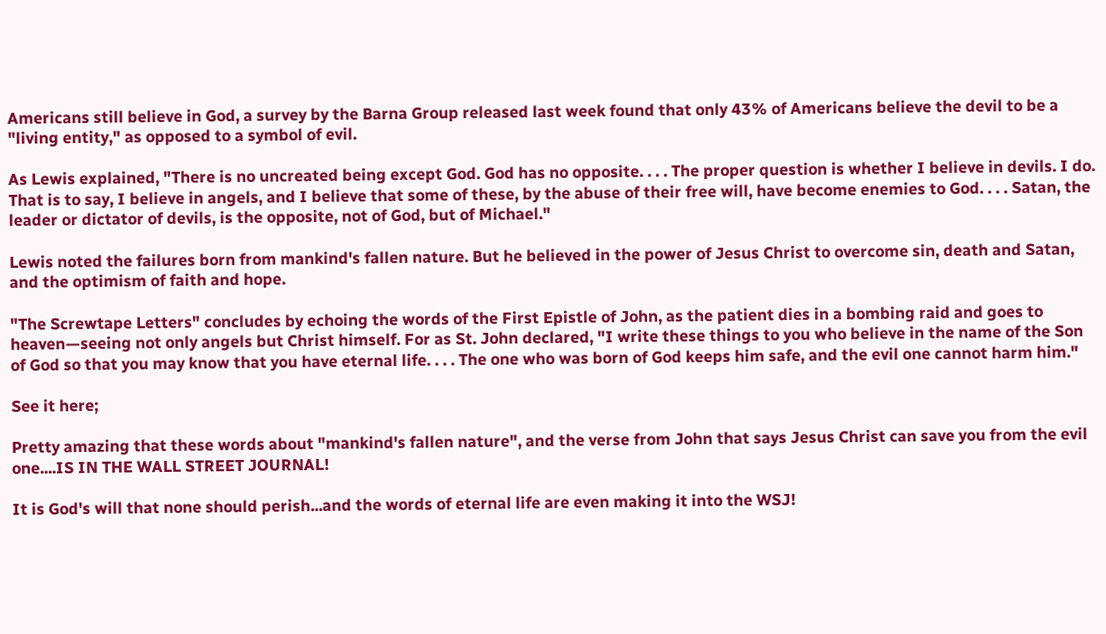Americans still believe in God, a survey by the Barna Group released last week found that only 43% of Americans believe the devil to be a "living entity," as opposed to a symbol of evil.

As Lewis explained, "There is no uncreated being except God. God has no opposite. . . . The proper question is whether I believe in devils. I do. That is to say, I believe in angels, and I believe that some of these, by the abuse of their free will, have become enemies to God. . . . Satan, the leader or dictator of devils, is the opposite, not of God, but of Michael."

Lewis noted the failures born from mankind's fallen nature. But he believed in the power of Jesus Christ to overcome sin, death and Satan, and the optimism of faith and hope.

"The Screwtape Letters" concludes by echoing the words of the First Epistle of John, as the patient dies in a bombing raid and goes to heaven—seeing not only angels but Christ himself. For as St. John declared, "I write these things to you who believe in the name of the Son of God so that you may know that you have eternal life. . . . The one who was born of God keeps him safe, and the evil one cannot harm him."

See it here;

Pretty amazing that these words about "mankind's fallen nature", and the verse from John that says Jesus Christ can save you from the evil one....IS IN THE WALL STREET JOURNAL!

It is God's will that none should perish...and the words of eternal life are even making it into the WSJ!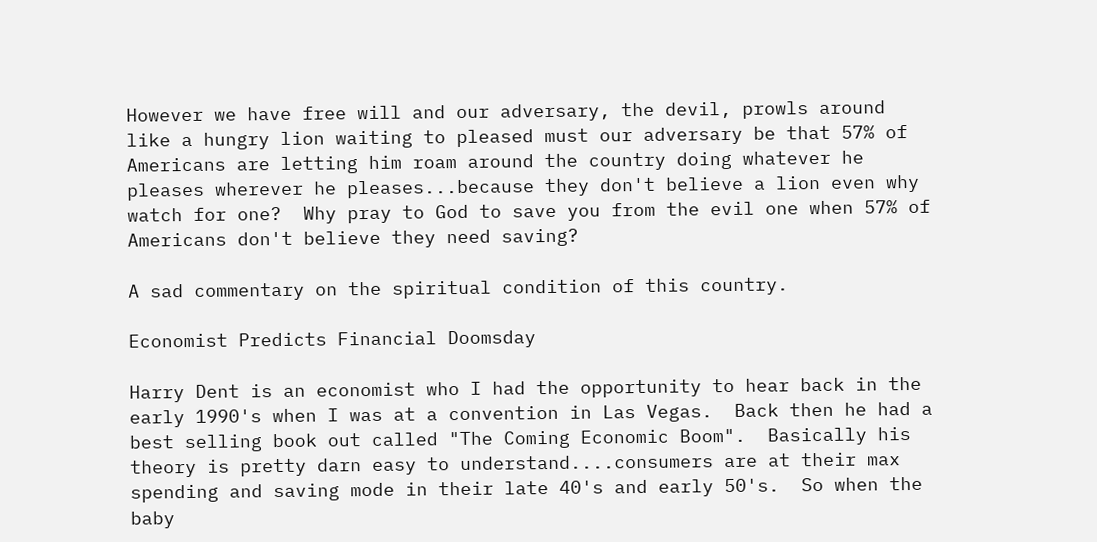However we have free will and our adversary, the devil, prowls around like a hungry lion waiting to pleased must our adversary be that 57% of Americans are letting him roam around the country doing whatever he pleases wherever he pleases...because they don't believe a lion even why watch for one?  Why pray to God to save you from the evil one when 57% of Americans don't believe they need saving?

A sad commentary on the spiritual condition of this country.

Economist Predicts Financial Doomsday

Harry Dent is an economist who I had the opportunity to hear back in the early 1990's when I was at a convention in Las Vegas.  Back then he had a best selling book out called "The Coming Economic Boom".  Basically his theory is pretty darn easy to understand....consumers are at their max spending and saving mode in their late 40's and early 50's.  So when the baby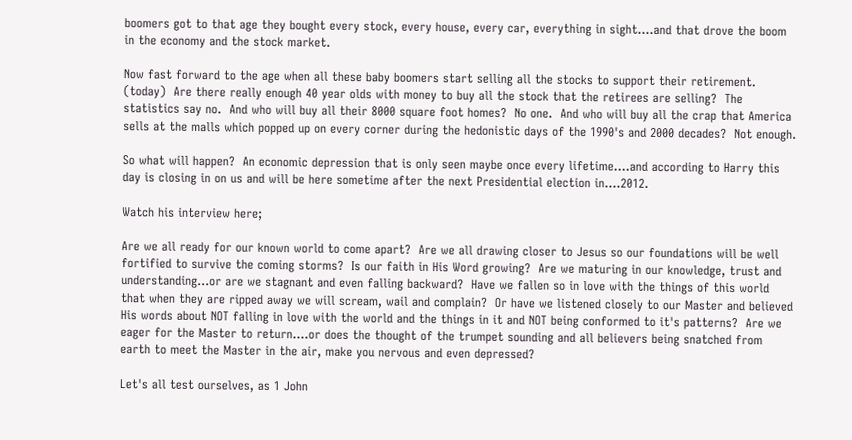boomers got to that age they bought every stock, every house, every car, everything in sight....and that drove the boom in the economy and the stock market.

Now fast forward to the age when all these baby boomers start selling all the stocks to support their retirement. (today)  Are there really enough 40 year olds with money to buy all the stock that the retirees are selling?  The statistics say no.  And who will buy all their 8000 square foot homes?  No one.  And who will buy all the crap that America sells at the malls which popped up on every corner during the hedonistic days of the 1990's and 2000 decades?  Not enough.

So what will happen?  An economic depression that is only seen maybe once every lifetime....and according to Harry this day is closing in on us and will be here sometime after the next Presidential election in....2012.

Watch his interview here;

Are we all ready for our known world to come apart?  Are we all drawing closer to Jesus so our foundations will be well fortified to survive the coming storms?  Is our faith in His Word growing?  Are we maturing in our knowledge, trust and understanding...or are we stagnant and even falling backward?  Have we fallen so in love with the things of this world that when they are ripped away we will scream, wail and complain?  Or have we listened closely to our Master and believed His words about NOT falling in love with the world and the things in it and NOT being conformed to it's patterns?  Are we eager for the Master to return....or does the thought of the trumpet sounding and all believers being snatched from earth to meet the Master in the air, make you nervous and even depressed?

Let's all test ourselves, as 1 John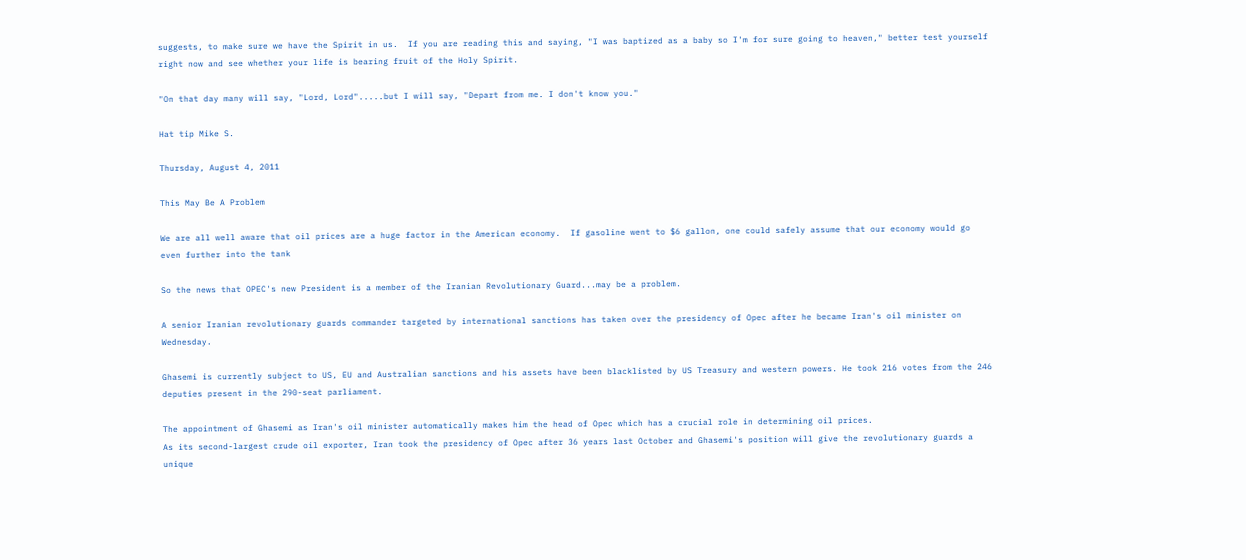suggests, to make sure we have the Spirit in us.  If you are reading this and saying, "I was baptized as a baby so I'm for sure going to heaven," better test yourself right now and see whether your life is bearing fruit of the Holy Spirit.

"On that day many will say, "Lord, Lord".....but I will say, "Depart from me. I don't know you."

Hat tip Mike S.

Thursday, August 4, 2011

This May Be A Problem

We are all well aware that oil prices are a huge factor in the American economy.  If gasoline went to $6 gallon, one could safely assume that our economy would go even further into the tank

So the news that OPEC's new President is a member of the Iranian Revolutionary Guard...may be a problem.

A senior Iranian revolutionary guards commander targeted by international sanctions has taken over the presidency of Opec after he became Iran's oil minister on Wednesday.

Ghasemi is currently subject to US, EU and Australian sanctions and his assets have been blacklisted by US Treasury and western powers. He took 216 votes from the 246 deputies present in the 290-seat parliament.

The appointment of Ghasemi as Iran's oil minister automatically makes him the head of Opec which has a crucial role in determining oil prices.
As its second-largest crude oil exporter, Iran took the presidency of Opec after 36 years last October and Ghasemi's position will give the revolutionary guards a unique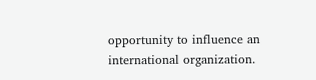opportunity to influence an international organization.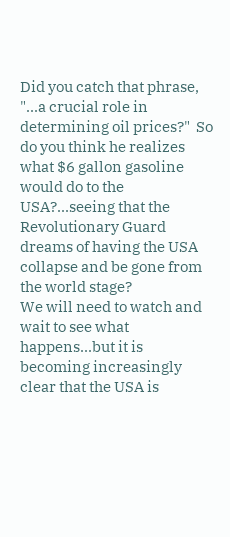Did you catch that phrase, "...a crucial role in determining oil prices?"  So do you think he realizes what $6 gallon gasoline would do to the USA?...seeing that the Revolutionary Guard dreams of having the USA collapse and be gone from the world stage?
We will need to watch and wait to see what happens...but it is becoming increasingly clear that the USA is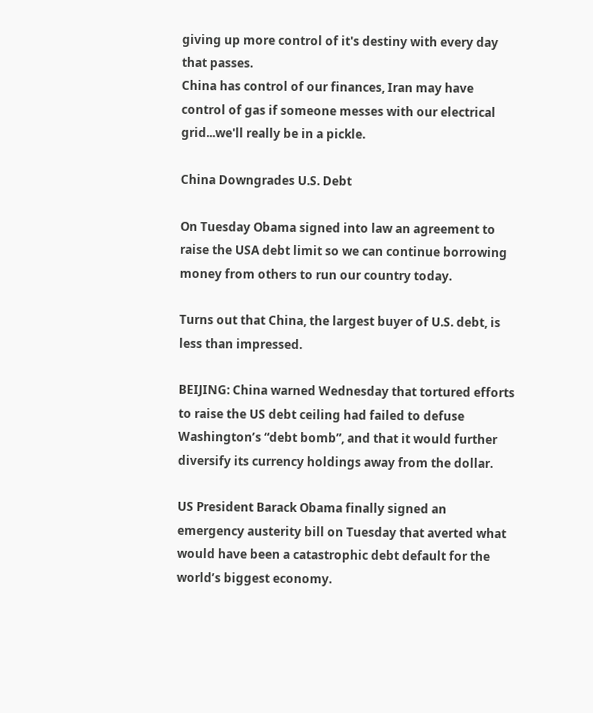giving up more control of it's destiny with every day that passes.
China has control of our finances, Iran may have control of gas if someone messes with our electrical grid...we'll really be in a pickle.

China Downgrades U.S. Debt

On Tuesday Obama signed into law an agreement to raise the USA debt limit so we can continue borrowing money from others to run our country today.

Turns out that China, the largest buyer of U.S. debt, is less than impressed.

BEIJING: China warned Wednesday that tortured efforts to raise the US debt ceiling had failed to defuse Washington’s “debt bomb”, and that it would further diversify its currency holdings away from the dollar.

US President Barack Obama finally signed an emergency austerity bill on Tuesday that averted what would have been a catastrophic debt default for the world’s biggest economy.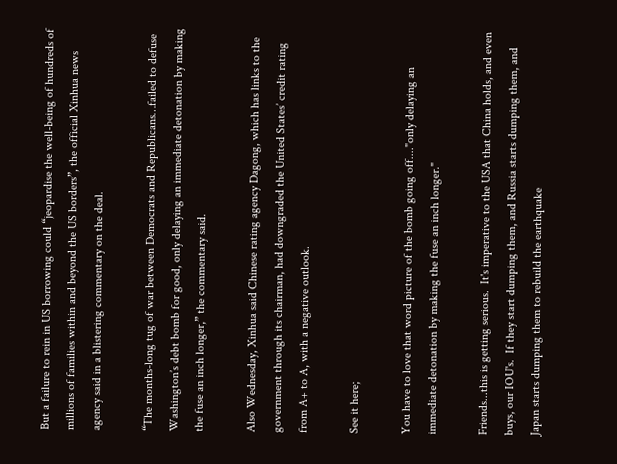But a failure to rein in US borrowing could “jeopardise the well-being of hundreds of millions of families within and beyond the US borders”, the official Xinhua news agency said in a blistering commentary on the deal.

“The months-long tug of war between Democrats and Republicans…failed to defuse Washington’s debt bomb for good, only delaying an immediate detonation by making the fuse an inch longer,” the commentary said.

Also Wednesday, Xinhua said Chinese rating agency Dagong, which has links to the government through its chairman, had downgraded the United States’ credit rating from A+ to A, with a negative outlook.

See it here;

You have to love that word picture of the bomb going off...."only delaying an immediate detonation by making the fuse an inch longer."

Friends...this is getting serious.  It's imperative to the USA that China holds, and even buys, our IOU's.  If they start dumping them, and Russia starts dumping them, and Japan starts dumping them to rebuild the earthquake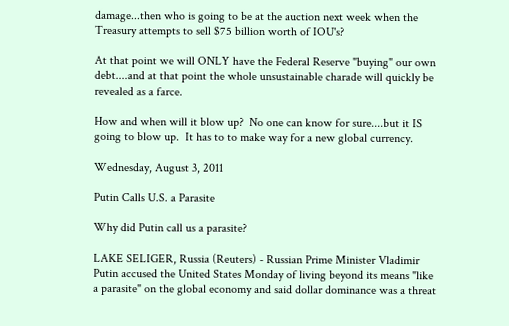damage...then who is going to be at the auction next week when the Treasury attempts to sell $75 billion worth of IOU's?

At that point we will ONLY have the Federal Reserve "buying" our own debt....and at that point the whole unsustainable charade will quickly be revealed as a farce.

How and when will it blow up?  No one can know for sure....but it IS going to blow up.  It has to to make way for a new global currency.

Wednesday, August 3, 2011

Putin Calls U.S. a Parasite

Why did Putin call us a parasite?

LAKE SELIGER, Russia (Reuters) - Russian Prime Minister Vladimir Putin accused the United States Monday of living beyond its means "like a parasite" on the global economy and said dollar dominance was a threat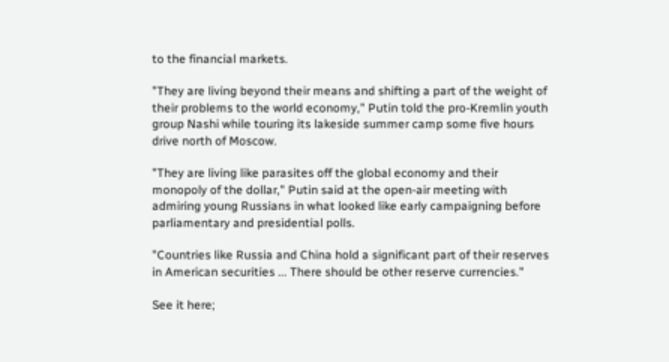to the financial markets.

"They are living beyond their means and shifting a part of the weight of their problems to the world economy," Putin told the pro-Kremlin youth group Nashi while touring its lakeside summer camp some five hours drive north of Moscow.

"They are living like parasites off the global economy and their monopoly of the dollar," Putin said at the open-air meeting with admiring young Russians in what looked like early campaigning before parliamentary and presidential polls.

"Countries like Russia and China hold a significant part of their reserves in American securities ... There should be other reserve currencies."

See it here;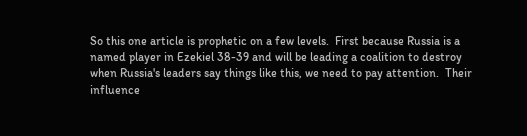So this one article is prophetic on a few levels.  First because Russia is a named player in Ezekiel 38-39 and will be leading a coalition to destroy when Russia's leaders say things like this, we need to pay attention.  Their influence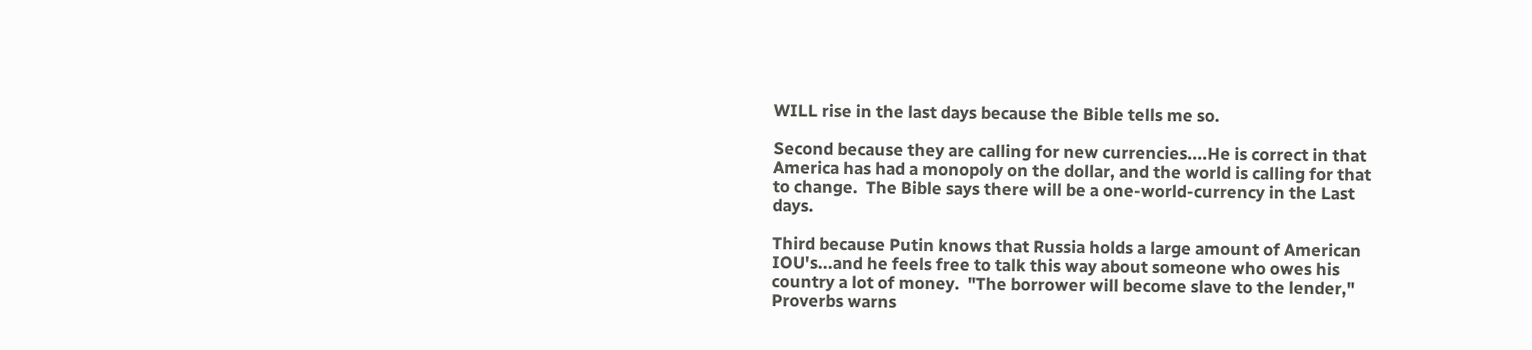WILL rise in the last days because the Bible tells me so.

Second because they are calling for new currencies....He is correct in that America has had a monopoly on the dollar, and the world is calling for that to change.  The Bible says there will be a one-world-currency in the Last days.

Third because Putin knows that Russia holds a large amount of American IOU's...and he feels free to talk this way about someone who owes his country a lot of money.  "The borrower will become slave to the lender," Proverbs warns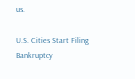us.

U.S. Cities Start Filing Bankruptcy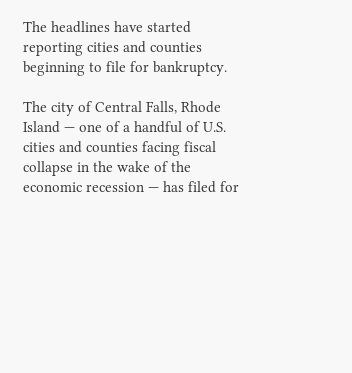The headlines have started reporting cities and counties beginning to file for bankruptcy.

The city of Central Falls, Rhode Island — one of a handful of U.S. cities and counties facing fiscal collapse in the wake of the economic recession — has filed for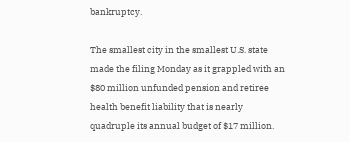bankruptcy.

The smallest city in the smallest U.S. state made the filing Monday as it grappled with an $80 million unfunded pension and retiree health benefit liability that is nearly quadruple its annual budget of $17 million.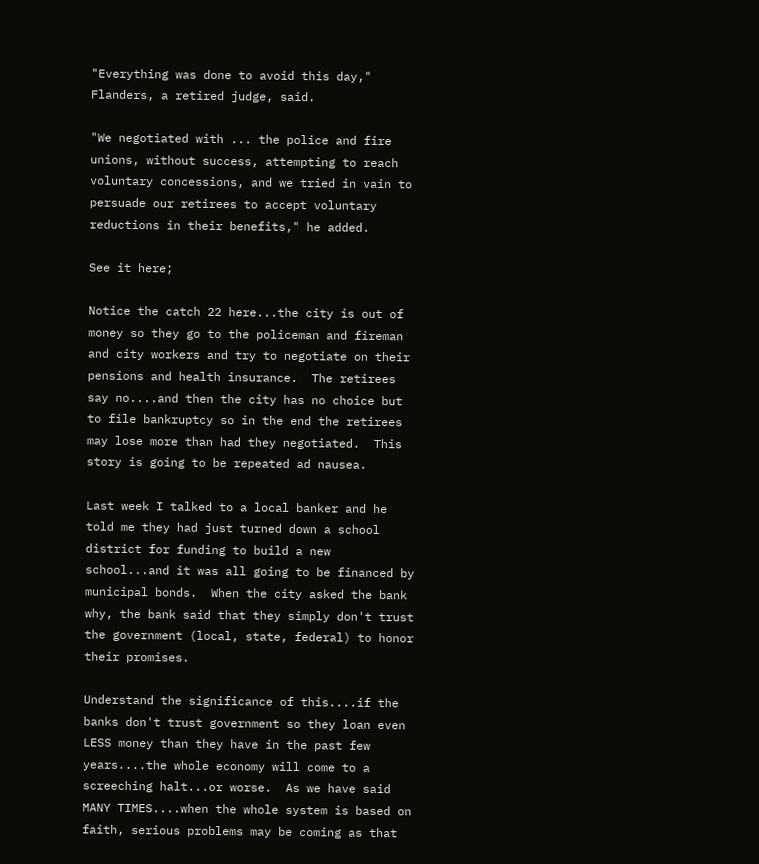"Everything was done to avoid this day," Flanders, a retired judge, said.

"We negotiated with ... the police and fire unions, without success, attempting to reach voluntary concessions, and we tried in vain to persuade our retirees to accept voluntary reductions in their benefits," he added.

See it here;

Notice the catch 22 here...the city is out of money so they go to the policeman and fireman and city workers and try to negotiate on their pensions and health insurance.  The retirees say no....and then the city has no choice but to file bankruptcy so in the end the retirees may lose more than had they negotiated.  This story is going to be repeated ad nausea.

Last week I talked to a local banker and he told me they had just turned down a school district for funding to build a new school...and it was all going to be financed by municipal bonds.  When the city asked the bank why, the bank said that they simply don't trust the government (local, state, federal) to honor their promises.

Understand the significance of this....if the banks don't trust government so they loan even LESS money than they have in the past few years....the whole economy will come to a screeching halt...or worse.  As we have said MANY TIMES....when the whole system is based on faith, serious problems may be coming as that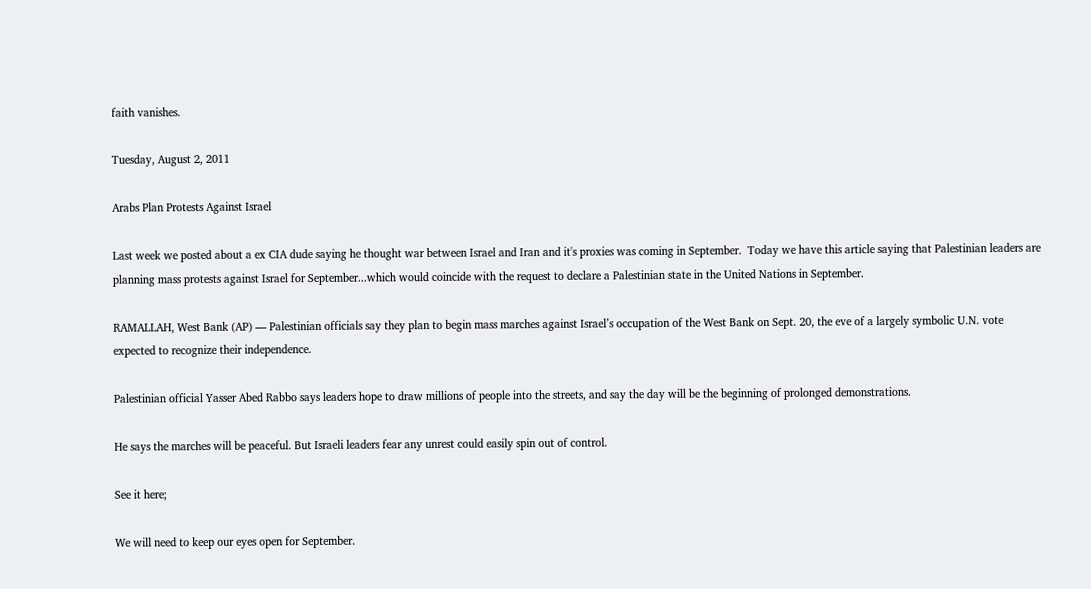faith vanishes.

Tuesday, August 2, 2011

Arabs Plan Protests Against Israel

Last week we posted about a ex CIA dude saying he thought war between Israel and Iran and it's proxies was coming in September.  Today we have this article saying that Palestinian leaders are planning mass protests against Israel for September...which would coincide with the request to declare a Palestinian state in the United Nations in September.

RAMALLAH, West Bank (AP) — Palestinian officials say they plan to begin mass marches against Israel’s occupation of the West Bank on Sept. 20, the eve of a largely symbolic U.N. vote expected to recognize their independence.

Palestinian official Yasser Abed Rabbo says leaders hope to draw millions of people into the streets, and say the day will be the beginning of prolonged demonstrations.

He says the marches will be peaceful. But Israeli leaders fear any unrest could easily spin out of control.

See it here;

We will need to keep our eyes open for September.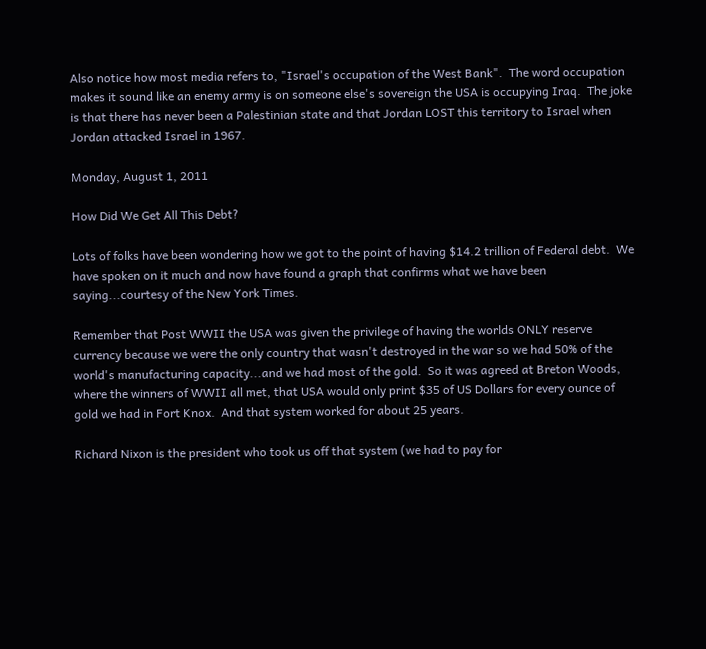Also notice how most media refers to, "Israel's occupation of the West Bank".  The word occupation makes it sound like an enemy army is on someone else's sovereign the USA is occupying Iraq.  The joke is that there has never been a Palestinian state and that Jordan LOST this territory to Israel when Jordan attacked Israel in 1967.

Monday, August 1, 2011

How Did We Get All This Debt?

Lots of folks have been wondering how we got to the point of having $14.2 trillion of Federal debt.  We have spoken on it much and now have found a graph that confirms what we have been saying...courtesy of the New York Times.

Remember that Post WWII the USA was given the privilege of having the worlds ONLY reserve currency because we were the only country that wasn't destroyed in the war so we had 50% of the world's manufacturing capacity...and we had most of the gold.  So it was agreed at Breton Woods, where the winners of WWII all met, that USA would only print $35 of US Dollars for every ounce of gold we had in Fort Knox.  And that system worked for about 25 years.

Richard Nixon is the president who took us off that system (we had to pay for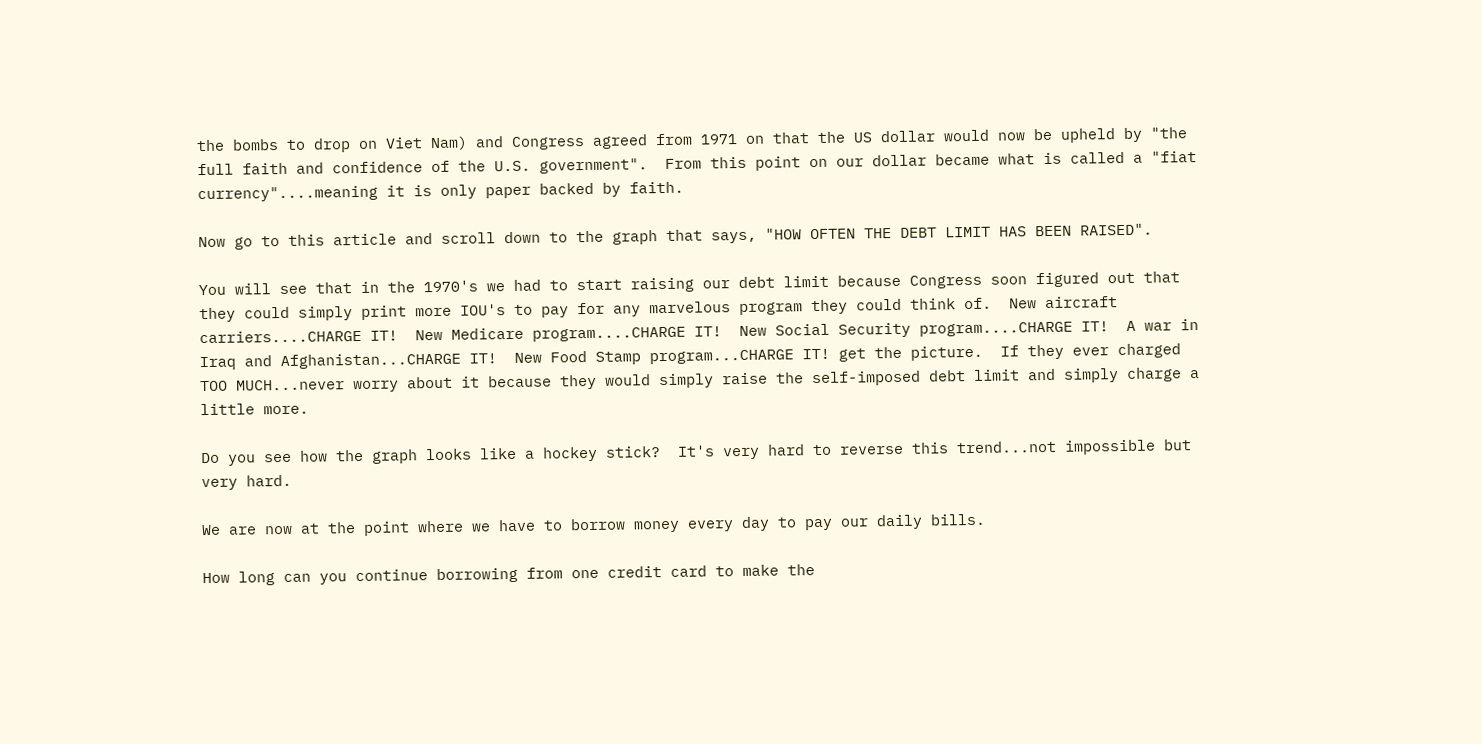the bombs to drop on Viet Nam) and Congress agreed from 1971 on that the US dollar would now be upheld by "the full faith and confidence of the U.S. government".  From this point on our dollar became what is called a "fiat currency"....meaning it is only paper backed by faith.

Now go to this article and scroll down to the graph that says, "HOW OFTEN THE DEBT LIMIT HAS BEEN RAISED".

You will see that in the 1970's we had to start raising our debt limit because Congress soon figured out that they could simply print more IOU's to pay for any marvelous program they could think of.  New aircraft carriers....CHARGE IT!  New Medicare program....CHARGE IT!  New Social Security program....CHARGE IT!  A war in Iraq and Afghanistan...CHARGE IT!  New Food Stamp program...CHARGE IT! get the picture.  If they ever charged TOO MUCH...never worry about it because they would simply raise the self-imposed debt limit and simply charge a little more.

Do you see how the graph looks like a hockey stick?  It's very hard to reverse this trend...not impossible but very hard.

We are now at the point where we have to borrow money every day to pay our daily bills.

How long can you continue borrowing from one credit card to make the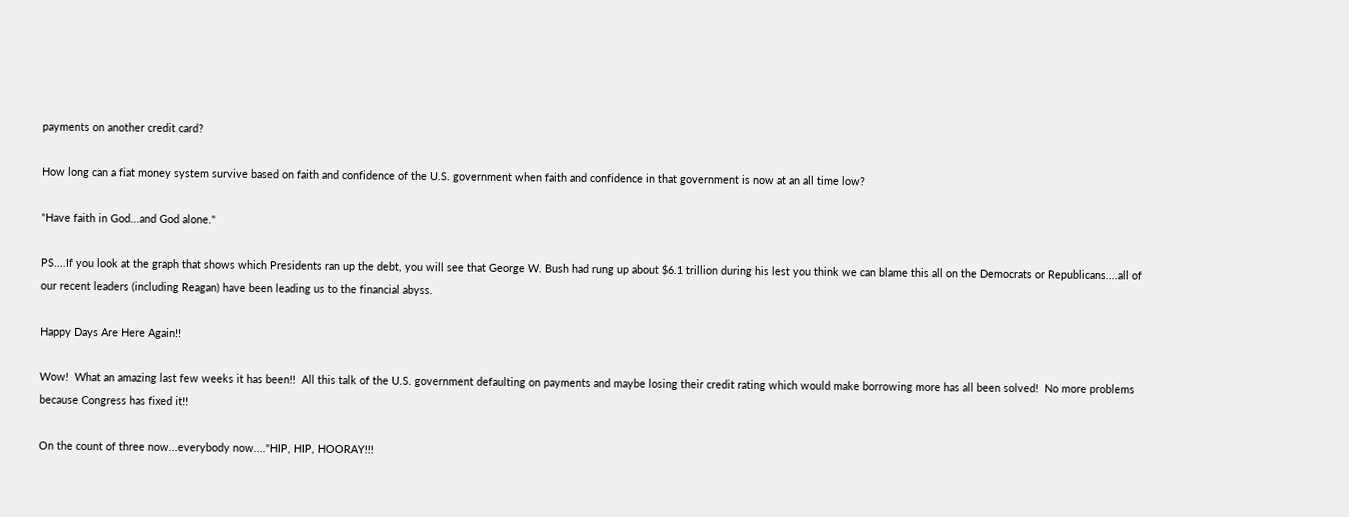payments on another credit card?

How long can a fiat money system survive based on faith and confidence of the U.S. government when faith and confidence in that government is now at an all time low?

"Have faith in God...and God alone."

PS....If you look at the graph that shows which Presidents ran up the debt, you will see that George W. Bush had rung up about $6.1 trillion during his lest you think we can blame this all on the Democrats or Republicans....all of our recent leaders (including Reagan) have been leading us to the financial abyss.

Happy Days Are Here Again!!

Wow!  What an amazing last few weeks it has been!!  All this talk of the U.S. government defaulting on payments and maybe losing their credit rating which would make borrowing more has all been solved!  No more problems because Congress has fixed it!!

On the count of three now...everybody now...."HIP, HIP, HOORAY!!!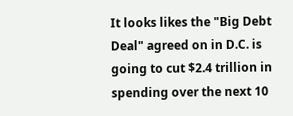It looks likes the "Big Debt Deal" agreed on in D.C. is going to cut $2.4 trillion in spending over the next 10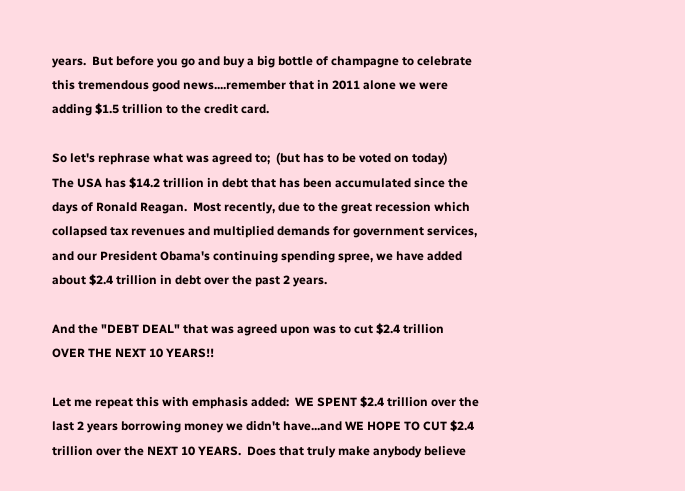years.  But before you go and buy a big bottle of champagne to celebrate this tremendous good news....remember that in 2011 alone we were adding $1.5 trillion to the credit card.

So let's rephrase what was agreed to;  (but has to be voted on today)
The USA has $14.2 trillion in debt that has been accumulated since the days of Ronald Reagan.  Most recently, due to the great recession which collapsed tax revenues and multiplied demands for government services, and our President Obama's continuing spending spree, we have added about $2.4 trillion in debt over the past 2 years.

And the "DEBT DEAL" that was agreed upon was to cut $2.4 trillion OVER THE NEXT 10 YEARS!!

Let me repeat this with emphasis added:  WE SPENT $2.4 trillion over the last 2 years borrowing money we didn't have...and WE HOPE TO CUT $2.4 trillion over the NEXT 10 YEARS.  Does that truly make anybody believe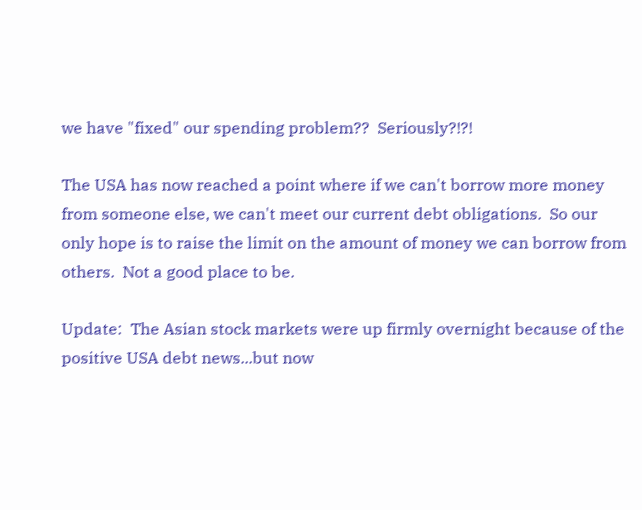we have "fixed" our spending problem??  Seriously?!?!

The USA has now reached a point where if we can't borrow more money from someone else, we can't meet our current debt obligations.  So our only hope is to raise the limit on the amount of money we can borrow from others.  Not a good place to be.

Update:  The Asian stock markets were up firmly overnight because of the positive USA debt news...but now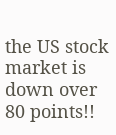the US stock market is down over 80 points!!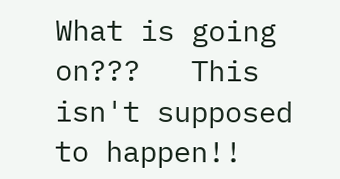What is going on???   This isn't supposed to happen!!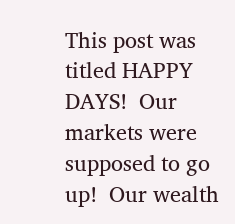This post was titled HAPPY DAYS!  Our markets were supposed to go up!  Our wealth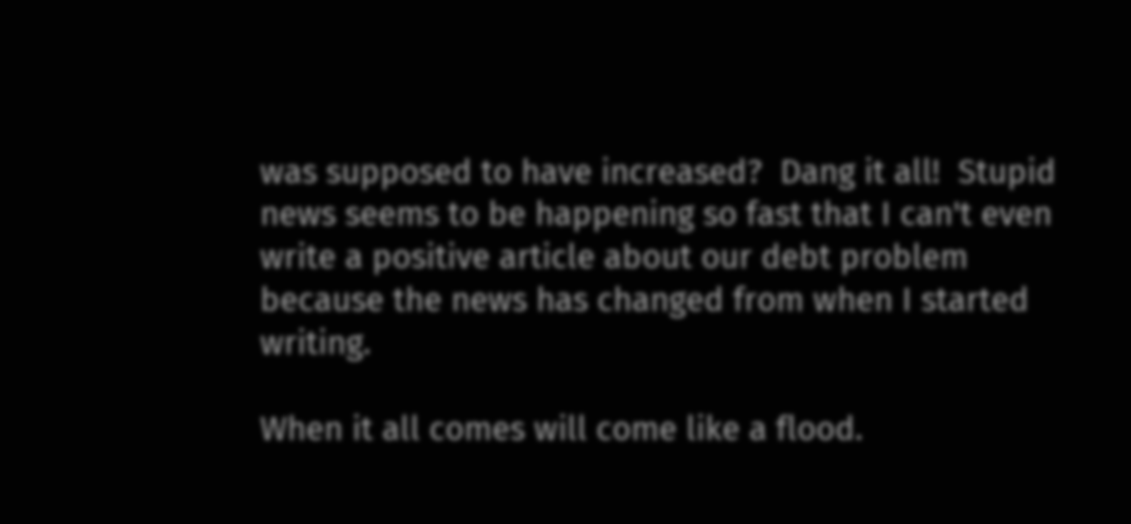was supposed to have increased?  Dang it all!  Stupid news seems to be happening so fast that I can't even write a positive article about our debt problem because the news has changed from when I started writing.

When it all comes will come like a flood.